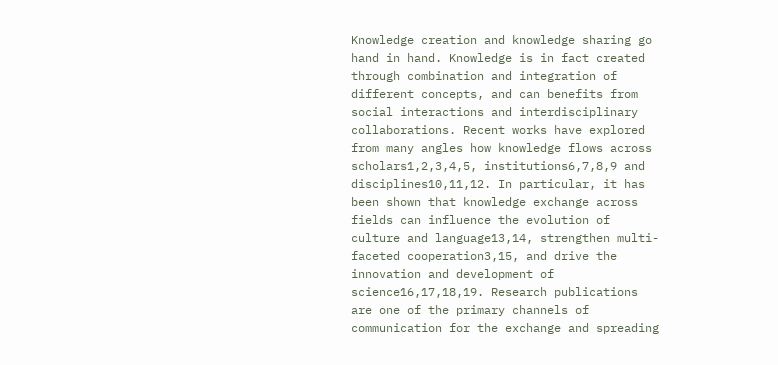Knowledge creation and knowledge sharing go hand in hand. Knowledge is in fact created through combination and integration of different concepts, and can benefits from social interactions and interdisciplinary collaborations. Recent works have explored from many angles how knowledge flows across scholars1,2,3,4,5, institutions6,7,8,9 and disciplines10,11,12. In particular, it has been shown that knowledge exchange across fields can influence the evolution of culture and language13,14, strengthen multi-faceted cooperation3,15, and drive the innovation and development of science16,17,18,19. Research publications are one of the primary channels of communication for the exchange and spreading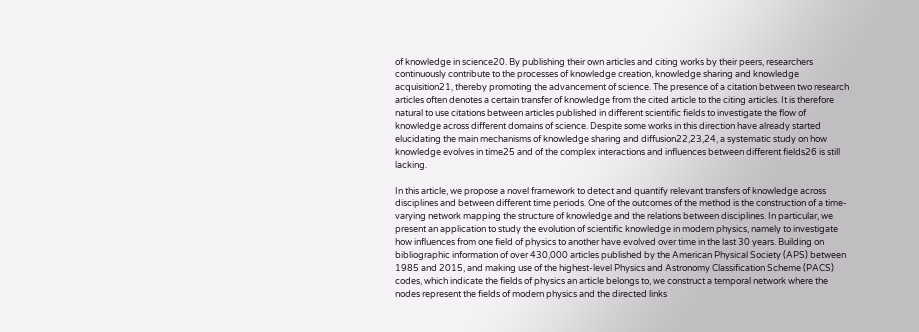of knowledge in science20. By publishing their own articles and citing works by their peers, researchers continuously contribute to the processes of knowledge creation, knowledge sharing and knowledge acquisition21, thereby promoting the advancement of science. The presence of a citation between two research articles often denotes a certain transfer of knowledge from the cited article to the citing articles. It is therefore natural to use citations between articles published in different scientific fields to investigate the flow of knowledge across different domains of science. Despite some works in this direction have already started elucidating the main mechanisms of knowledge sharing and diffusion22,23,24, a systematic study on how knowledge evolves in time25 and of the complex interactions and influences between different fields26 is still lacking.

In this article, we propose a novel framework to detect and quantify relevant transfers of knowledge across disciplines and between different time periods. One of the outcomes of the method is the construction of a time-varying network mapping the structure of knowledge and the relations between disciplines. In particular, we present an application to study the evolution of scientific knowledge in modern physics, namely to investigate how influences from one field of physics to another have evolved over time in the last 30 years. Building on bibliographic information of over 430,000 articles published by the American Physical Society (APS) between 1985 and 2015, and making use of the highest-level Physics and Astronomy Classification Scheme (PACS) codes, which indicate the fields of physics an article belongs to, we construct a temporal network where the nodes represent the fields of modern physics and the directed links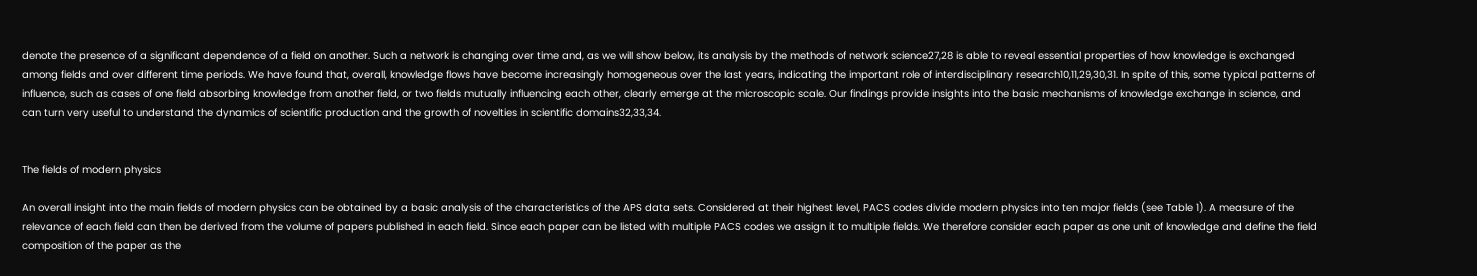denote the presence of a significant dependence of a field on another. Such a network is changing over time and, as we will show below, its analysis by the methods of network science27,28 is able to reveal essential properties of how knowledge is exchanged among fields and over different time periods. We have found that, overall, knowledge flows have become increasingly homogeneous over the last years, indicating the important role of interdisciplinary research10,11,29,30,31. In spite of this, some typical patterns of influence, such as cases of one field absorbing knowledge from another field, or two fields mutually influencing each other, clearly emerge at the microscopic scale. Our findings provide insights into the basic mechanisms of knowledge exchange in science, and can turn very useful to understand the dynamics of scientific production and the growth of novelties in scientific domains32,33,34.


The fields of modern physics

An overall insight into the main fields of modern physics can be obtained by a basic analysis of the characteristics of the APS data sets. Considered at their highest level, PACS codes divide modern physics into ten major fields (see Table 1). A measure of the relevance of each field can then be derived from the volume of papers published in each field. Since each paper can be listed with multiple PACS codes we assign it to multiple fields. We therefore consider each paper as one unit of knowledge and define the field composition of the paper as the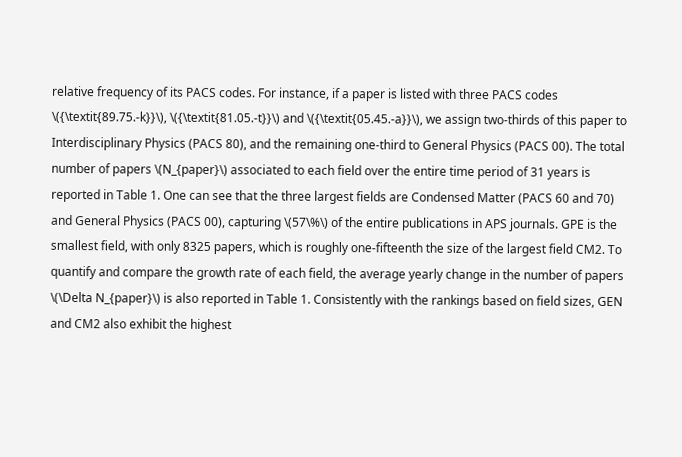relative frequency of its PACS codes. For instance, if a paper is listed with three PACS codes \({\textit{89.75.-k}}\), \({\textit{81.05.-t}}\) and \({\textit{05.45.-a}}\), we assign two-thirds of this paper to Interdisciplinary Physics (PACS 80), and the remaining one-third to General Physics (PACS 00). The total number of papers \(N_{paper}\) associated to each field over the entire time period of 31 years is reported in Table 1. One can see that the three largest fields are Condensed Matter (PACS 60 and 70) and General Physics (PACS 00), capturing \(57\%\) of the entire publications in APS journals. GPE is the smallest field, with only 8325 papers, which is roughly one-fifteenth the size of the largest field CM2. To quantify and compare the growth rate of each field, the average yearly change in the number of papers \(\Delta N_{paper}\) is also reported in Table 1. Consistently with the rankings based on field sizes, GEN and CM2 also exhibit the highest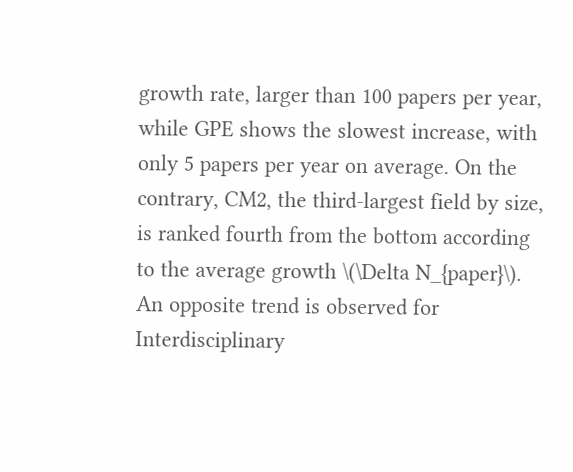growth rate, larger than 100 papers per year, while GPE shows the slowest increase, with only 5 papers per year on average. On the contrary, CM2, the third-largest field by size, is ranked fourth from the bottom according to the average growth \(\Delta N_{paper}\). An opposite trend is observed for Interdisciplinary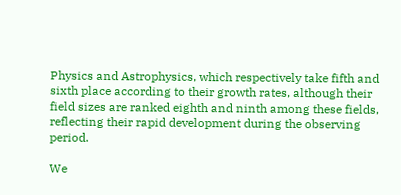Physics and Astrophysics, which respectively take fifth and sixth place according to their growth rates, although their field sizes are ranked eighth and ninth among these fields, reflecting their rapid development during the observing period.

We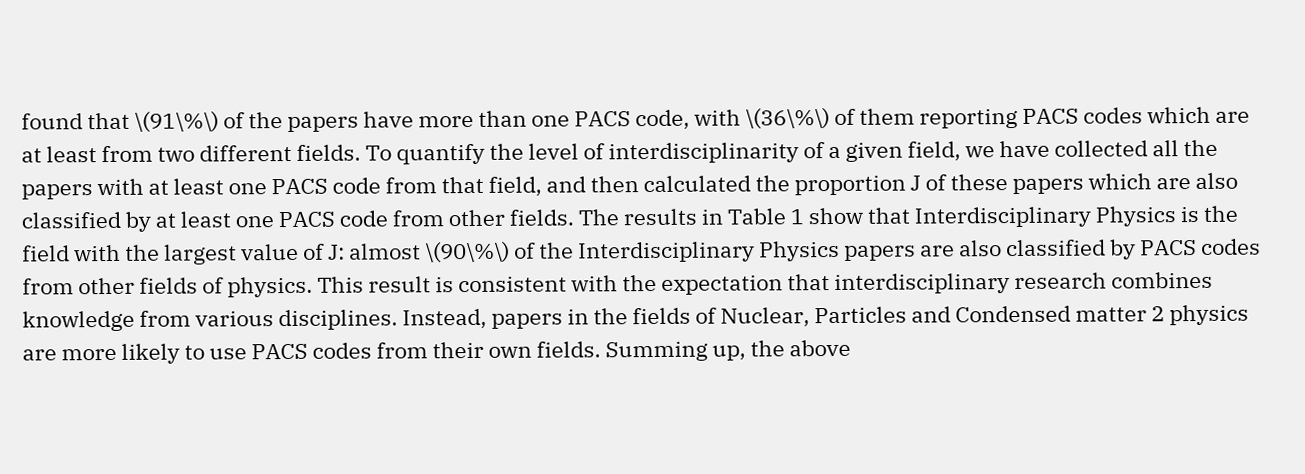found that \(91\%\) of the papers have more than one PACS code, with \(36\%\) of them reporting PACS codes which are at least from two different fields. To quantify the level of interdisciplinarity of a given field, we have collected all the papers with at least one PACS code from that field, and then calculated the proportion J of these papers which are also classified by at least one PACS code from other fields. The results in Table 1 show that Interdisciplinary Physics is the field with the largest value of J: almost \(90\%\) of the Interdisciplinary Physics papers are also classified by PACS codes from other fields of physics. This result is consistent with the expectation that interdisciplinary research combines knowledge from various disciplines. Instead, papers in the fields of Nuclear, Particles and Condensed matter 2 physics are more likely to use PACS codes from their own fields. Summing up, the above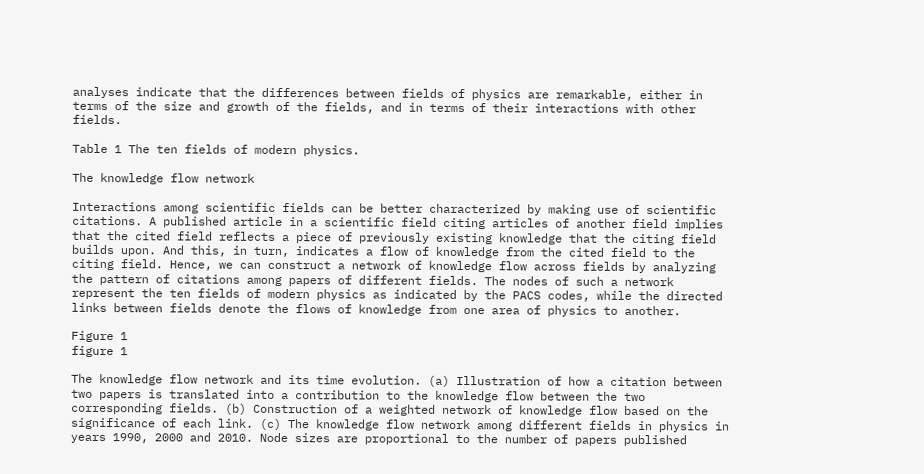analyses indicate that the differences between fields of physics are remarkable, either in terms of the size and growth of the fields, and in terms of their interactions with other fields.

Table 1 The ten fields of modern physics.

The knowledge flow network

Interactions among scientific fields can be better characterized by making use of scientific citations. A published article in a scientific field citing articles of another field implies that the cited field reflects a piece of previously existing knowledge that the citing field builds upon. And this, in turn, indicates a flow of knowledge from the cited field to the citing field. Hence, we can construct a network of knowledge flow across fields by analyzing the pattern of citations among papers of different fields. The nodes of such a network represent the ten fields of modern physics as indicated by the PACS codes, while the directed links between fields denote the flows of knowledge from one area of physics to another.

Figure 1
figure 1

The knowledge flow network and its time evolution. (a) Illustration of how a citation between two papers is translated into a contribution to the knowledge flow between the two corresponding fields. (b) Construction of a weighted network of knowledge flow based on the significance of each link. (c) The knowledge flow network among different fields in physics in years 1990, 2000 and 2010. Node sizes are proportional to the number of papers published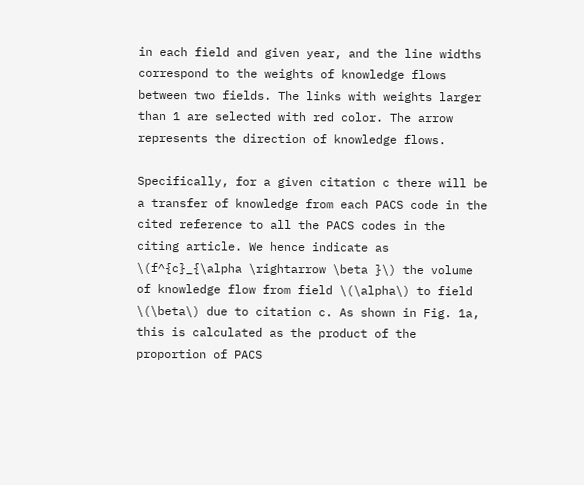in each field and given year, and the line widths correspond to the weights of knowledge flows between two fields. The links with weights larger than 1 are selected with red color. The arrow represents the direction of knowledge flows.

Specifically, for a given citation c there will be a transfer of knowledge from each PACS code in the cited reference to all the PACS codes in the citing article. We hence indicate as \(f^{c}_{\alpha \rightarrow \beta }\) the volume of knowledge flow from field \(\alpha\) to field \(\beta\) due to citation c. As shown in Fig. 1a, this is calculated as the product of the proportion of PACS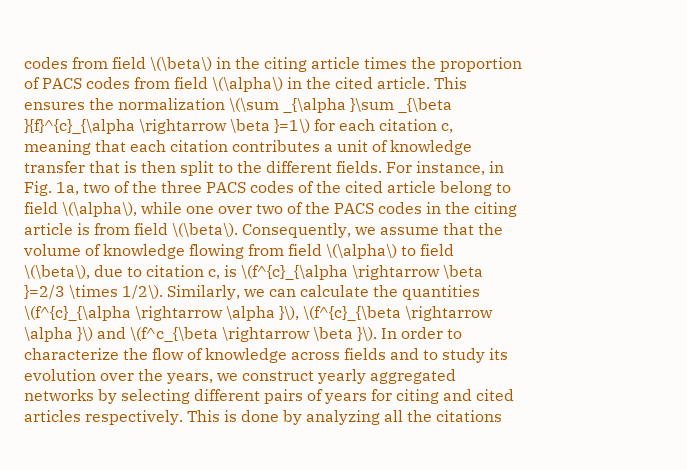codes from field \(\beta\) in the citing article times the proportion of PACS codes from field \(\alpha\) in the cited article. This ensures the normalization \(\sum _{\alpha }\sum _{\beta }{f}^{c}_{\alpha \rightarrow \beta }=1\) for each citation c, meaning that each citation contributes a unit of knowledge transfer that is then split to the different fields. For instance, in Fig. 1a, two of the three PACS codes of the cited article belong to field \(\alpha\), while one over two of the PACS codes in the citing article is from field \(\beta\). Consequently, we assume that the volume of knowledge flowing from field \(\alpha\) to field \(\beta\), due to citation c, is \(f^{c}_{\alpha \rightarrow \beta }=2/3 \times 1/2\). Similarly, we can calculate the quantities \(f^{c}_{\alpha \rightarrow \alpha }\), \(f^{c}_{\beta \rightarrow \alpha }\) and \(f^c_{\beta \rightarrow \beta }\). In order to characterize the flow of knowledge across fields and to study its evolution over the years, we construct yearly aggregated networks by selecting different pairs of years for citing and cited articles respectively. This is done by analyzing all the citations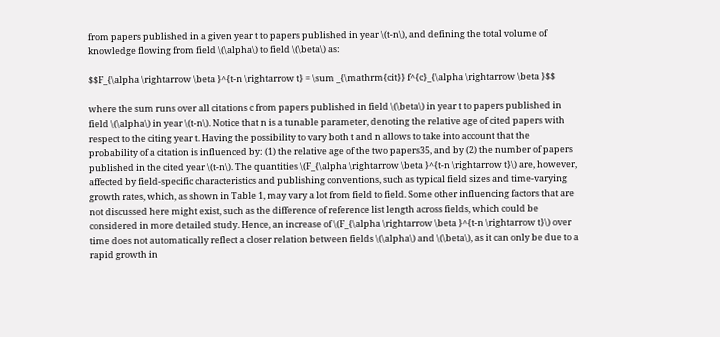from papers published in a given year t to papers published in year \(t-n\), and defining the total volume of knowledge flowing from field \(\alpha\) to field \(\beta\) as:

$$F_{\alpha \rightarrow \beta }^{t-n \rightarrow t} = \sum _{\mathrm{cit}} f^{c}_{\alpha \rightarrow \beta }$$

where the sum runs over all citations c from papers published in field \(\beta\) in year t to papers published in field \(\alpha\) in year \(t-n\). Notice that n is a tunable parameter, denoting the relative age of cited papers with respect to the citing year t. Having the possibility to vary both t and n allows to take into account that the probability of a citation is influenced by: (1) the relative age of the two papers35, and by (2) the number of papers published in the cited year \(t-n\). The quantities \(F_{\alpha \rightarrow \beta }^{t-n \rightarrow t}\) are, however, affected by field-specific characteristics and publishing conventions, such as typical field sizes and time-varying growth rates, which, as shown in Table 1, may vary a lot from field to field. Some other influencing factors that are not discussed here might exist, such as the difference of reference list length across fields, which could be considered in more detailed study. Hence, an increase of \(F_{\alpha \rightarrow \beta }^{t-n \rightarrow t}\) over time does not automatically reflect a closer relation between fields \(\alpha\) and \(\beta\), as it can only be due to a rapid growth in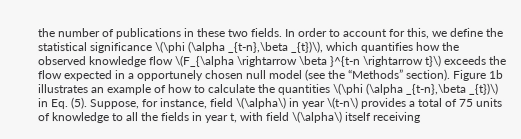the number of publications in these two fields. In order to account for this, we define the statistical significance \(\phi (\alpha _{t-n},\beta _{t})\), which quantifies how the observed knowledge flow \(F_{\alpha \rightarrow \beta }^{t-n \rightarrow t}\) exceeds the flow expected in a opportunely chosen null model (see the “Methods” section). Figure 1b illustrates an example of how to calculate the quantities \(\phi (\alpha _{t-n},\beta _{t})\) in Eq. (5). Suppose, for instance, field \(\alpha\) in year \(t-n\) provides a total of 75 units of knowledge to all the fields in year t, with field \(\alpha\) itself receiving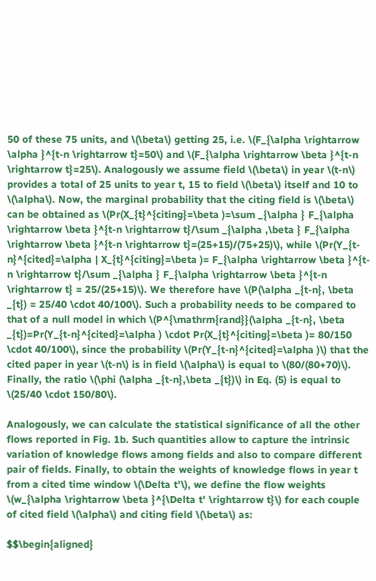50 of these 75 units, and \(\beta\) getting 25, i.e. \(F_{\alpha \rightarrow \alpha }^{t-n \rightarrow t}=50\) and \(F_{\alpha \rightarrow \beta }^{t-n \rightarrow t}=25\). Analogously we assume field \(\beta\) in year \(t-n\) provides a total of 25 units to year t, 15 to field \(\beta\) itself and 10 to \(\alpha\). Now, the marginal probability that the citing field is \(\beta\) can be obtained as \(Pr(X_{t}^{citing}=\beta )=\sum _{\alpha } F_{\alpha \rightarrow \beta }^{t-n \rightarrow t}/\sum _{\alpha ,\beta } F_{\alpha \rightarrow \beta }^{t-n \rightarrow t}=(25+15)/(75+25)\), while \(Pr(Y_{t-n}^{cited}=\alpha | X_{t}^{citing}=\beta )= F_{\alpha \rightarrow \beta }^{t-n \rightarrow t}/\sum _{\alpha } F_{\alpha \rightarrow \beta }^{t-n \rightarrow t} = 25/(25+15)\). We therefore have \(P(\alpha _{t-n}, \beta _{t}) = 25/40 \cdot 40/100\). Such a probability needs to be compared to that of a null model in which \(P^{\mathrm{rand}}(\alpha _{t-n}, \beta _{t})=Pr(Y_{t-n}^{cited}=\alpha ) \cdot Pr(X_{t}^{citing}=\beta )= 80/150 \cdot 40/100\), since the probability \(Pr(Y_{t-n}^{cited}=\alpha )\) that the cited paper in year \(t-n\) is in field \(\alpha\) is equal to \(80/(80+70)\). Finally, the ratio \(\phi (\alpha _{t-n},\beta _{t})\) in Eq. (5) is equal to \(25/40 \cdot 150/80\).

Analogously, we can calculate the statistical significance of all the other flows reported in Fig. 1b. Such quantities allow to capture the intrinsic variation of knowledge flows among fields and also to compare different pair of fields. Finally, to obtain the weights of knowledge flows in year t from a cited time window \(\Delta t'\), we define the flow weights \(w_{\alpha \rightarrow \beta }^{\Delta t' \rightarrow t}\) for each couple of cited field \(\alpha\) and citing field \(\beta\) as:

$$\begin{aligned}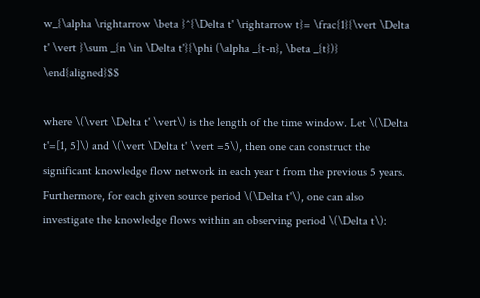w_{\alpha \rightarrow \beta }^{\Delta t' \rightarrow t}= \frac{1}{\vert \Delta t' \vert }\sum _{n \in \Delta t'}{\phi (\alpha _{t-n}, \beta _{t})} \end{aligned}$$

where \(\vert \Delta t' \vert\) is the length of the time window. Let \(\Delta t'=[1, 5]\) and \(\vert \Delta t' \vert =5\), then one can construct the significant knowledge flow network in each year t from the previous 5 years. Furthermore, for each given source period \(\Delta t'\), one can also investigate the knowledge flows within an observing period \(\Delta t\):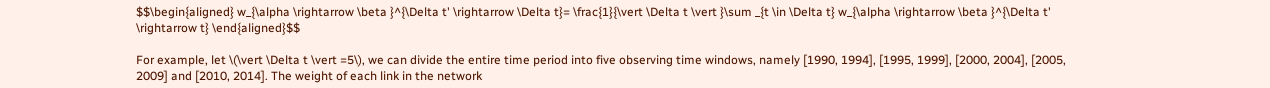$$\begin{aligned} w_{\alpha \rightarrow \beta }^{\Delta t' \rightarrow \Delta t}= \frac{1}{\vert \Delta t \vert }\sum _{t \in \Delta t} w_{\alpha \rightarrow \beta }^{\Delta t' \rightarrow t} \end{aligned}$$

For example, let \(\vert \Delta t \vert =5\), we can divide the entire time period into five observing time windows, namely [1990, 1994], [1995, 1999], [2000, 2004], [2005, 2009] and [2010, 2014]. The weight of each link in the network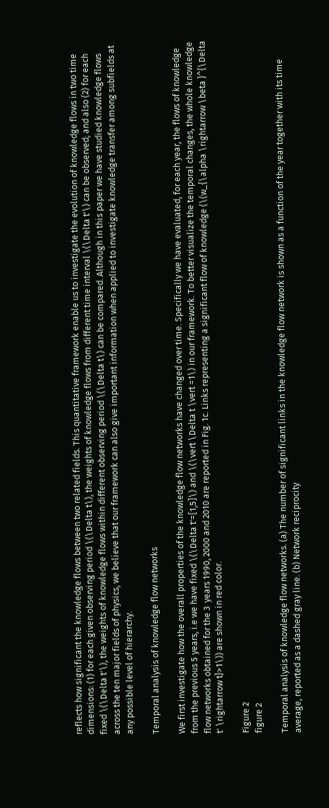reflects how significant the knowledge flows between two related fields. This quantitative framework enable us to investigate the evolution of knowledge flows in two time dimensions: (1) for each given observing period \(\Delta t\), the weights of knowledge flows from different time interval \(\Delta t'\) can be observed; and also (2) for each fixed \(\Delta t'\), the weights of knowledge flows within different observing period \(\Delta t\) can be compared. Although in this paper we have studied knowledge flows across the ten major fields of physics, we believe that our framework can also give important information when applied to investigate knowledge transfer among subfields at any possible level of hierarchy.

Temporal analysis of knowledge flow networks

We first investigate how the overall properties of the knowledge flow networks have changed over time. Specifically we have evaluated, for each year, the flows of knowledge from the previous 5 years, i.e we have fixed \(\Delta t'=[1,5]\) and \(\vert \Delta t \vert =1\) in our framework. To better visualize the temporal changes, the whole knowledge flow networks obtained for the 3  years 1990, 2000 and 2010 are reported in Fig. 1c. Links representing a significant flow of knowledge (\(w_{\alpha \rightarrow \beta }^{\Delta t' \rightarrow t}>1\)) are shown in red color.

Figure 2
figure 2

Temporal analysis of knowledge flow networks. (a) The number of significant links in the knowledge flow network is shown as a function of the year together with its time average, reported as a dashed gray line. (b) Network reciprocity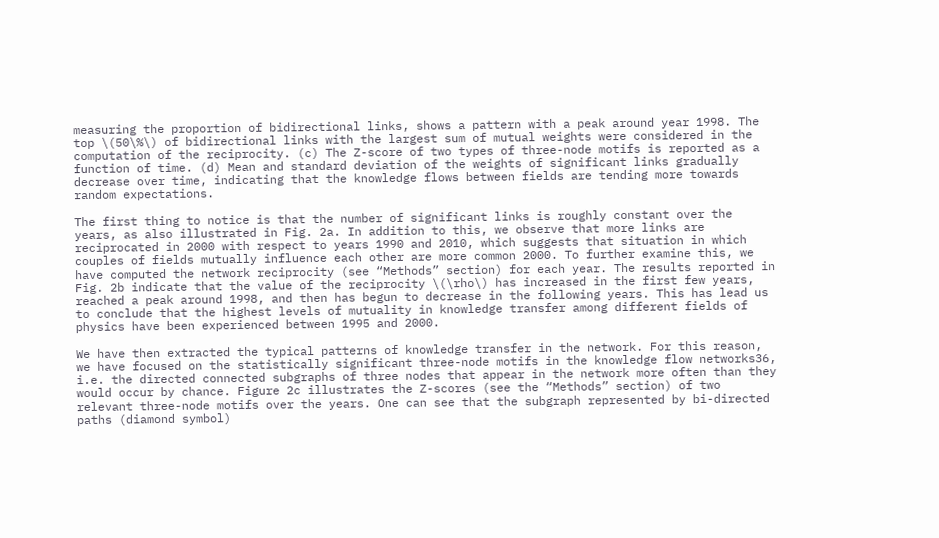measuring the proportion of bidirectional links, shows a pattern with a peak around year 1998. The top \(50\%\) of bidirectional links with the largest sum of mutual weights were considered in the computation of the reciprocity. (c) The Z-score of two types of three-node motifs is reported as a function of time. (d) Mean and standard deviation of the weights of significant links gradually decrease over time, indicating that the knowledge flows between fields are tending more towards random expectations.

The first thing to notice is that the number of significant links is roughly constant over the years, as also illustrated in Fig. 2a. In addition to this, we observe that more links are reciprocated in 2000 with respect to years 1990 and 2010, which suggests that situation in which couples of fields mutually influence each other are more common 2000. To further examine this, we have computed the network reciprocity (see “Methods” section) for each year. The results reported in Fig. 2b indicate that the value of the reciprocity \(\rho\) has increased in the first few years, reached a peak around 1998, and then has begun to decrease in the following years. This has lead us to conclude that the highest levels of mutuality in knowledge transfer among different fields of physics have been experienced between 1995 and 2000.

We have then extracted the typical patterns of knowledge transfer in the network. For this reason, we have focused on the statistically significant three-node motifs in the knowledge flow networks36, i.e. the directed connected subgraphs of three nodes that appear in the network more often than they would occur by chance. Figure 2c illustrates the Z-scores (see the “Methods” section) of two relevant three-node motifs over the years. One can see that the subgraph represented by bi-directed paths (diamond symbol)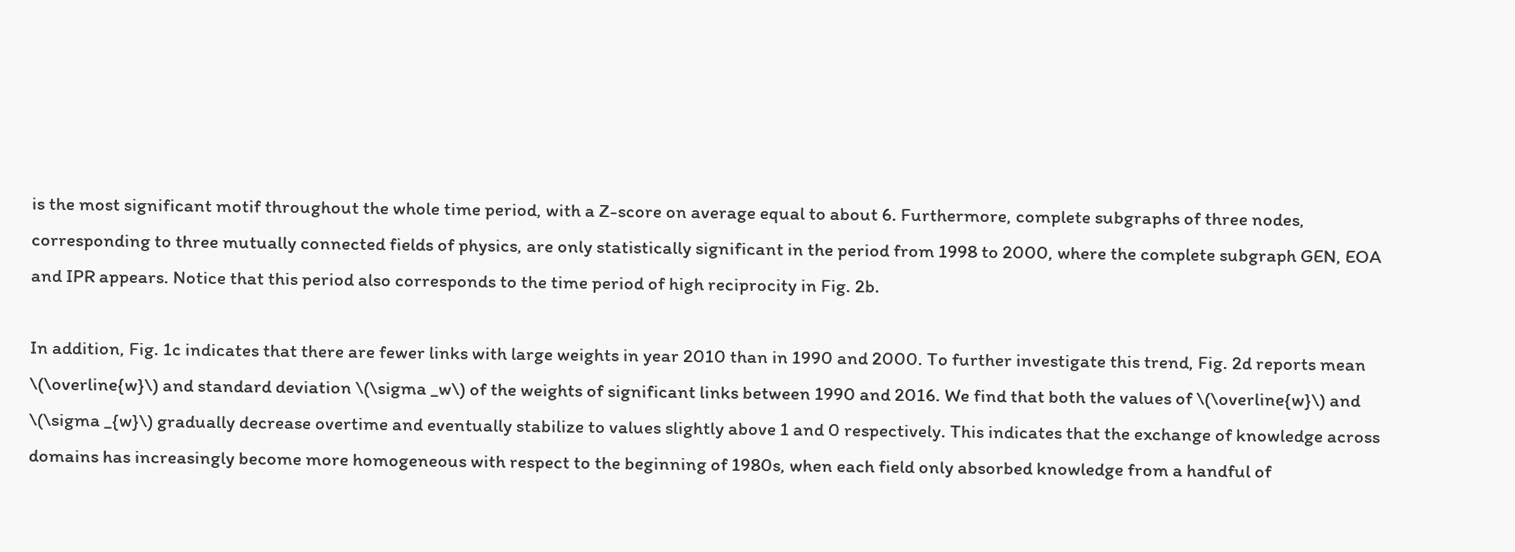is the most significant motif throughout the whole time period, with a Z-score on average equal to about 6. Furthermore, complete subgraphs of three nodes, corresponding to three mutually connected fields of physics, are only statistically significant in the period from 1998 to 2000, where the complete subgraph GEN, EOA and IPR appears. Notice that this period also corresponds to the time period of high reciprocity in Fig. 2b.

In addition, Fig. 1c indicates that there are fewer links with large weights in year 2010 than in 1990 and 2000. To further investigate this trend, Fig. 2d reports mean \(\overline{w}\) and standard deviation \(\sigma _w\) of the weights of significant links between 1990 and 2016. We find that both the values of \(\overline{w}\) and \(\sigma _{w}\) gradually decrease overtime and eventually stabilize to values slightly above 1 and 0 respectively. This indicates that the exchange of knowledge across domains has increasingly become more homogeneous with respect to the beginning of 1980s, when each field only absorbed knowledge from a handful of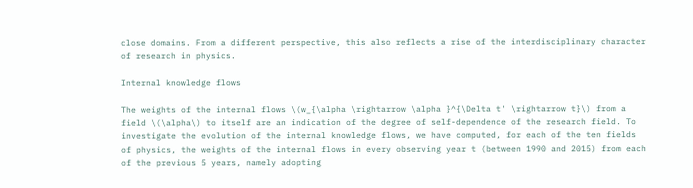close domains. From a different perspective, this also reflects a rise of the interdisciplinary character of research in physics.

Internal knowledge flows

The weights of the internal flows \(w_{\alpha \rightarrow \alpha }^{\Delta t' \rightarrow t}\) from a field \(\alpha\) to itself are an indication of the degree of self-dependence of the research field. To investigate the evolution of the internal knowledge flows, we have computed, for each of the ten fields of physics, the weights of the internal flows in every observing year t (between 1990 and 2015) from each of the previous 5 years, namely adopting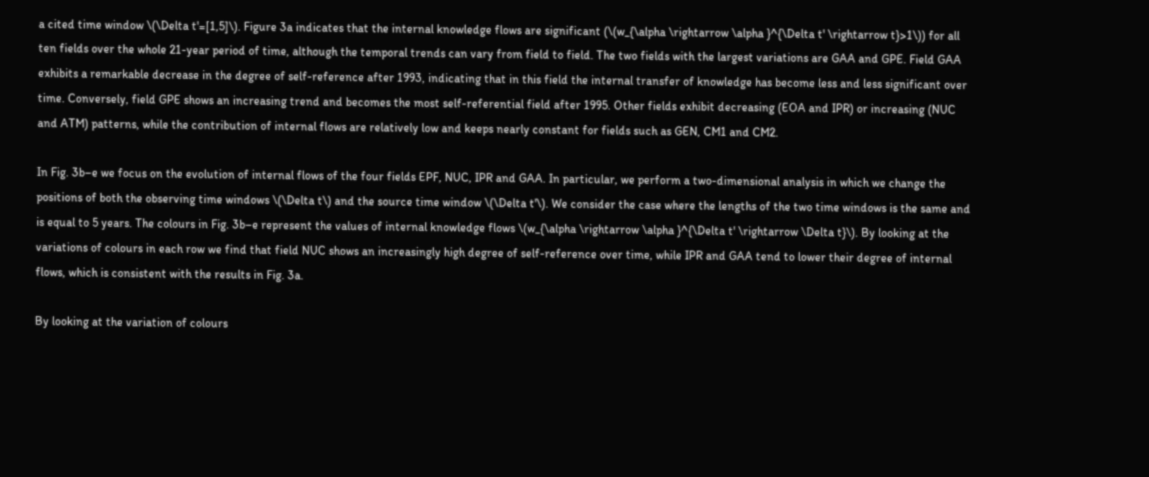a cited time window \(\Delta t'=[1,5]\). Figure 3a indicates that the internal knowledge flows are significant (\(w_{\alpha \rightarrow \alpha }^{\Delta t' \rightarrow t}>1\)) for all ten fields over the whole 21-year period of time, although the temporal trends can vary from field to field. The two fields with the largest variations are GAA and GPE. Field GAA exhibits a remarkable decrease in the degree of self-reference after 1993, indicating that in this field the internal transfer of knowledge has become less and less significant over time. Conversely, field GPE shows an increasing trend and becomes the most self-referential field after 1995. Other fields exhibit decreasing (EOA and IPR) or increasing (NUC and ATM) patterns, while the contribution of internal flows are relatively low and keeps nearly constant for fields such as GEN, CM1 and CM2.

In Fig. 3b–e we focus on the evolution of internal flows of the four fields EPF, NUC, IPR and GAA. In particular, we perform a two-dimensional analysis in which we change the positions of both the observing time windows \(\Delta t\) and the source time window \(\Delta t'\). We consider the case where the lengths of the two time windows is the same and is equal to 5 years. The colours in Fig. 3b–e represent the values of internal knowledge flows \(w_{\alpha \rightarrow \alpha }^{\Delta t' \rightarrow \Delta t}\). By looking at the variations of colours in each row we find that field NUC shows an increasingly high degree of self-reference over time, while IPR and GAA tend to lower their degree of internal flows, which is consistent with the results in Fig. 3a.

By looking at the variation of colours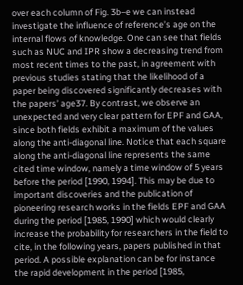over each column of Fig. 3b–e we can instead investigate the influence of reference’s age on the internal flows of knowledge. One can see that fields such as NUC and IPR show a decreasing trend from most recent times to the past, in agreement with previous studies stating that the likelihood of a paper being discovered significantly decreases with the papers’ age37. By contrast, we observe an unexpected and very clear pattern for EPF and GAA, since both fields exhibit a maximum of the values along the anti-diagonal line. Notice that each square along the anti-diagonal line represents the same cited time window, namely a time window of 5 years before the period [1990, 1994]. This may be due to important discoveries and the publication of pioneering research works in the fields EPF and GAA during the period [1985, 1990] which would clearly increase the probability for researchers in the field to cite, in the following years, papers published in that period. A possible explanation can be for instance the rapid development in the period [1985,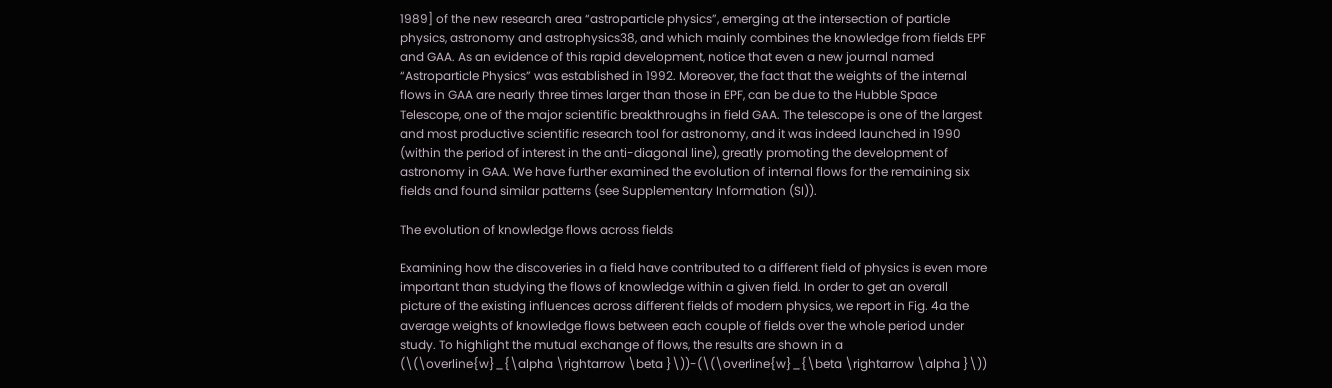1989] of the new research area “astroparticle physics”, emerging at the intersection of particle physics, astronomy and astrophysics38, and which mainly combines the knowledge from fields EPF and GAA. As an evidence of this rapid development, notice that even a new journal named “Astroparticle Physics” was established in 1992. Moreover, the fact that the weights of the internal flows in GAA are nearly three times larger than those in EPF, can be due to the Hubble Space Telescope, one of the major scientific breakthroughs in field GAA. The telescope is one of the largest and most productive scientific research tool for astronomy, and it was indeed launched in 1990 (within the period of interest in the anti-diagonal line), greatly promoting the development of astronomy in GAA. We have further examined the evolution of internal flows for the remaining six fields and found similar patterns (see Supplementary Information (SI)).

The evolution of knowledge flows across fields

Examining how the discoveries in a field have contributed to a different field of physics is even more important than studying the flows of knowledge within a given field. In order to get an overall picture of the existing influences across different fields of modern physics, we report in Fig. 4a the average weights of knowledge flows between each couple of fields over the whole period under study. To highlight the mutual exchange of flows, the results are shown in a (\(\overline{w}_{\alpha \rightarrow \beta }\))-(\(\overline{w}_{\beta \rightarrow \alpha }\))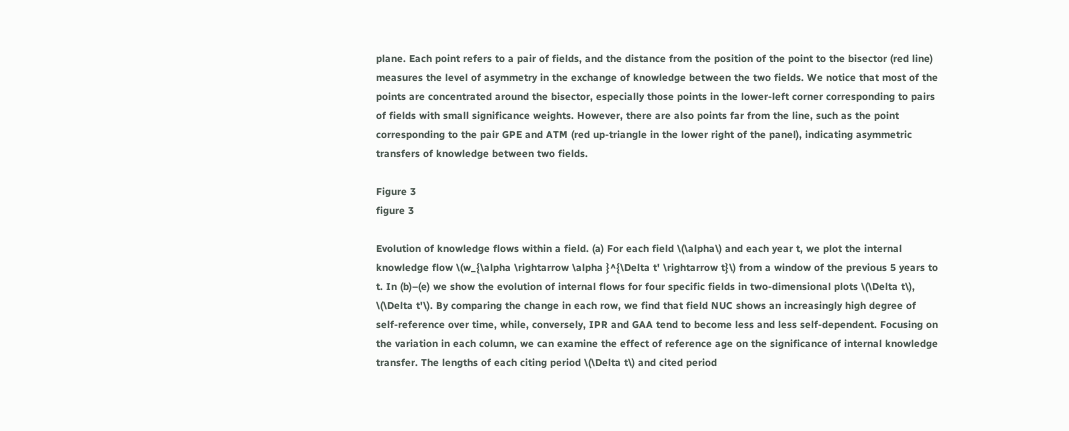plane. Each point refers to a pair of fields, and the distance from the position of the point to the bisector (red line) measures the level of asymmetry in the exchange of knowledge between the two fields. We notice that most of the points are concentrated around the bisector, especially those points in the lower-left corner corresponding to pairs of fields with small significance weights. However, there are also points far from the line, such as the point corresponding to the pair GPE and ATM (red up-triangle in the lower right of the panel), indicating asymmetric transfers of knowledge between two fields.

Figure 3
figure 3

Evolution of knowledge flows within a field. (a) For each field \(\alpha\) and each year t, we plot the internal knowledge flow \(w_{\alpha \rightarrow \alpha }^{\Delta t' \rightarrow t}\) from a window of the previous 5 years to t. In (b)–(e) we show the evolution of internal flows for four specific fields in two-dimensional plots \(\Delta t\), \(\Delta t'\). By comparing the change in each row, we find that field NUC shows an increasingly high degree of self-reference over time, while, conversely, IPR and GAA tend to become less and less self-dependent. Focusing on the variation in each column, we can examine the effect of reference age on the significance of internal knowledge transfer. The lengths of each citing period \(\Delta t\) and cited period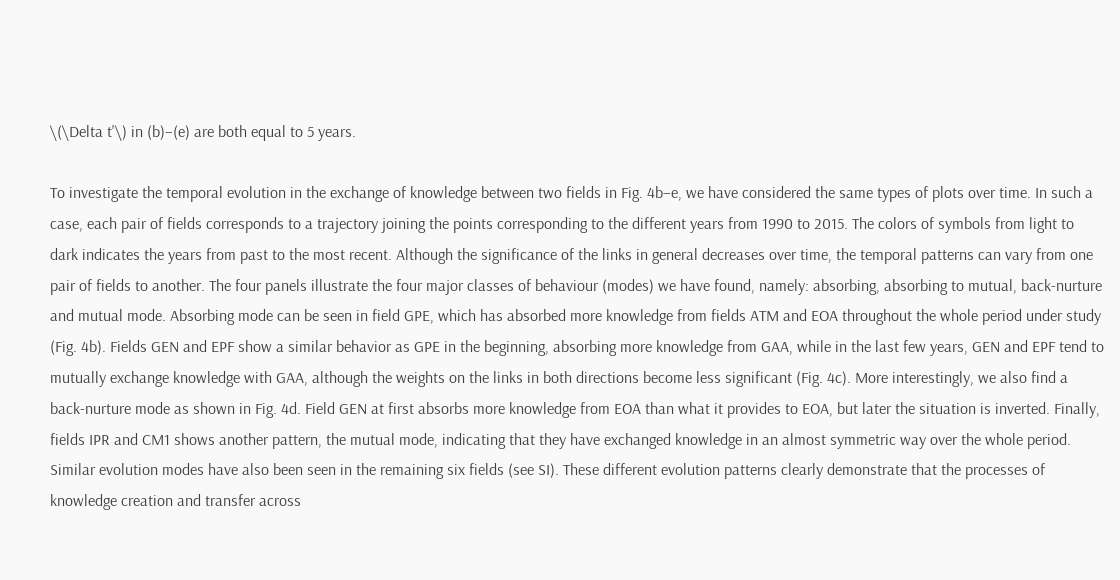\(\Delta t'\) in (b)–(e) are both equal to 5 years.

To investigate the temporal evolution in the exchange of knowledge between two fields in Fig. 4b–e, we have considered the same types of plots over time. In such a case, each pair of fields corresponds to a trajectory joining the points corresponding to the different years from 1990 to 2015. The colors of symbols from light to dark indicates the years from past to the most recent. Although the significance of the links in general decreases over time, the temporal patterns can vary from one pair of fields to another. The four panels illustrate the four major classes of behaviour (modes) we have found, namely: absorbing, absorbing to mutual, back-nurture and mutual mode. Absorbing mode can be seen in field GPE, which has absorbed more knowledge from fields ATM and EOA throughout the whole period under study (Fig. 4b). Fields GEN and EPF show a similar behavior as GPE in the beginning, absorbing more knowledge from GAA, while in the last few years, GEN and EPF tend to mutually exchange knowledge with GAA, although the weights on the links in both directions become less significant (Fig. 4c). More interestingly, we also find a back-nurture mode as shown in Fig. 4d. Field GEN at first absorbs more knowledge from EOA than what it provides to EOA, but later the situation is inverted. Finally, fields IPR and CM1 shows another pattern, the mutual mode, indicating that they have exchanged knowledge in an almost symmetric way over the whole period. Similar evolution modes have also been seen in the remaining six fields (see SI). These different evolution patterns clearly demonstrate that the processes of knowledge creation and transfer across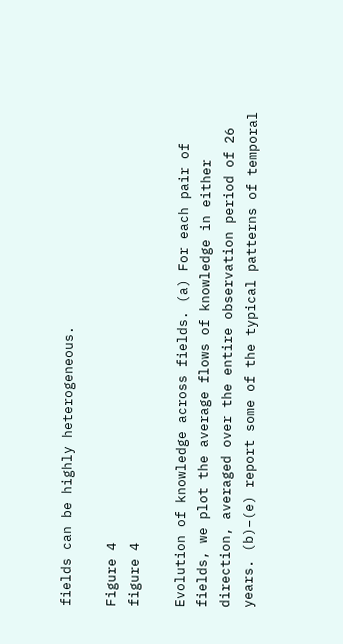fields can be highly heterogeneous.

Figure 4
figure 4

Evolution of knowledge across fields. (a) For each pair of fields, we plot the average flows of knowledge in either direction, averaged over the entire observation period of 26 years. (b)–(e) report some of the typical patterns of temporal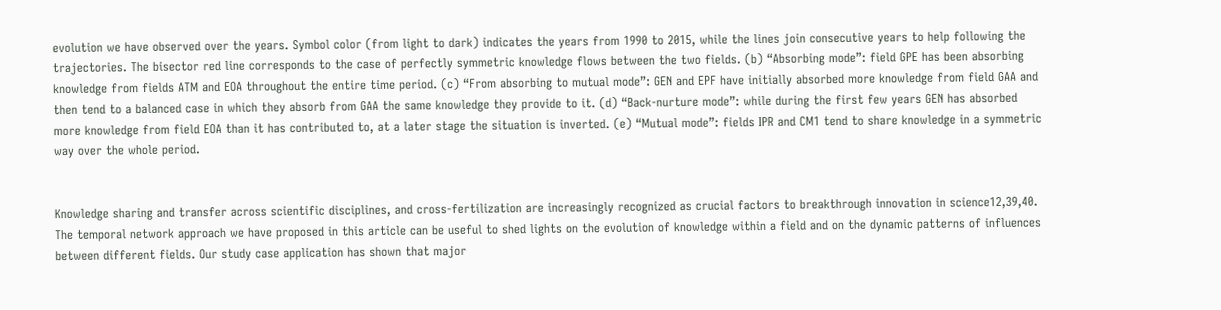evolution we have observed over the years. Symbol color (from light to dark) indicates the years from 1990 to 2015, while the lines join consecutive years to help following the trajectories. The bisector red line corresponds to the case of perfectly symmetric knowledge flows between the two fields. (b) “Absorbing mode”: field GPE has been absorbing knowledge from fields ATM and EOA throughout the entire time period. (c) “From absorbing to mutual mode”: GEN and EPF have initially absorbed more knowledge from field GAA and then tend to a balanced case in which they absorb from GAA the same knowledge they provide to it. (d) “Back-nurture mode”: while during the first few years GEN has absorbed more knowledge from field EOA than it has contributed to, at a later stage the situation is inverted. (e) “Mutual mode”: fields IPR and CM1 tend to share knowledge in a symmetric way over the whole period.


Knowledge sharing and transfer across scientific disciplines, and cross-fertilization are increasingly recognized as crucial factors to breakthrough innovation in science12,39,40. The temporal network approach we have proposed in this article can be useful to shed lights on the evolution of knowledge within a field and on the dynamic patterns of influences between different fields. Our study case application has shown that major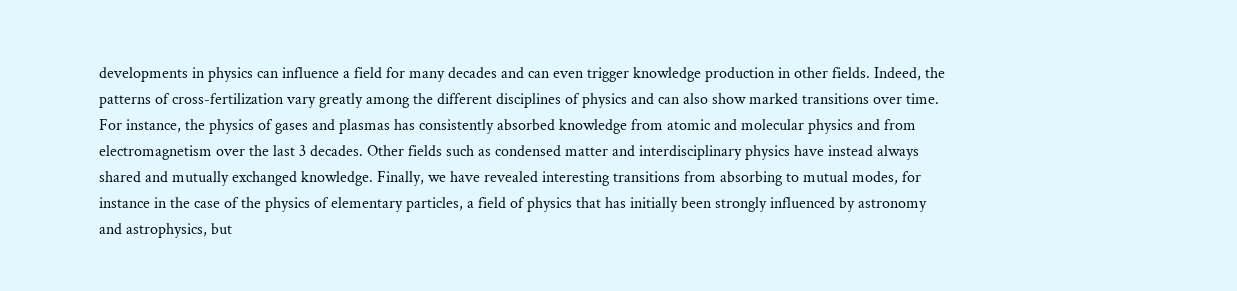developments in physics can influence a field for many decades and can even trigger knowledge production in other fields. Indeed, the patterns of cross-fertilization vary greatly among the different disciplines of physics and can also show marked transitions over time. For instance, the physics of gases and plasmas has consistently absorbed knowledge from atomic and molecular physics and from electromagnetism over the last 3 decades. Other fields such as condensed matter and interdisciplinary physics have instead always shared and mutually exchanged knowledge. Finally, we have revealed interesting transitions from absorbing to mutual modes, for instance in the case of the physics of elementary particles, a field of physics that has initially been strongly influenced by astronomy and astrophysics, but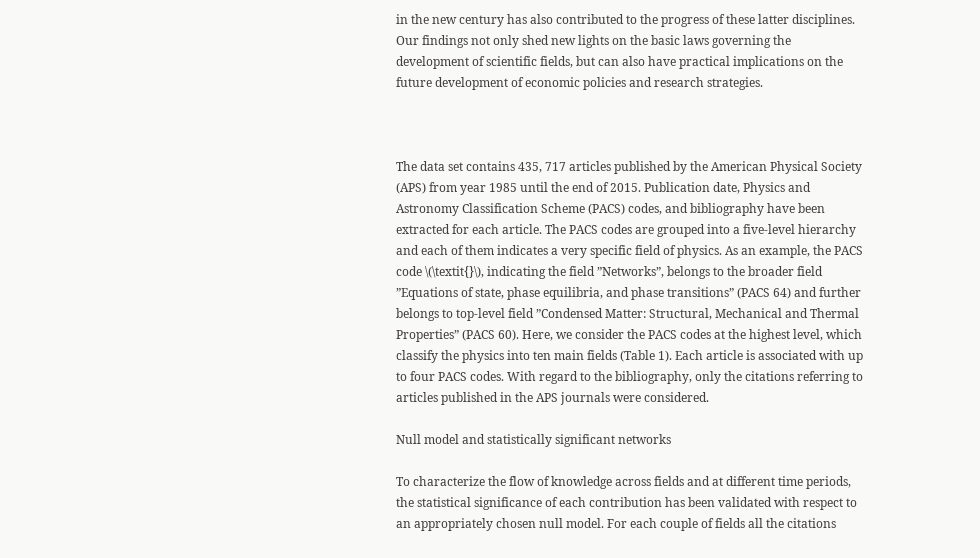in the new century has also contributed to the progress of these latter disciplines. Our findings not only shed new lights on the basic laws governing the development of scientific fields, but can also have practical implications on the future development of economic policies and research strategies.



The data set contains 435, 717 articles published by the American Physical Society (APS) from year 1985 until the end of 2015. Publication date, Physics and Astronomy Classification Scheme (PACS) codes, and bibliography have been extracted for each article. The PACS codes are grouped into a five-level hierarchy and each of them indicates a very specific field of physics. As an example, the PACS code \(\textit{}\), indicating the field ”Networks”, belongs to the broader field ”Equations of state, phase equilibria, and phase transitions” (PACS 64) and further belongs to top-level field ”Condensed Matter: Structural, Mechanical and Thermal Properties” (PACS 60). Here, we consider the PACS codes at the highest level, which classify the physics into ten main fields (Table 1). Each article is associated with up to four PACS codes. With regard to the bibliography, only the citations referring to articles published in the APS journals were considered.

Null model and statistically significant networks

To characterize the flow of knowledge across fields and at different time periods, the statistical significance of each contribution has been validated with respect to an appropriately chosen null model. For each couple of fields all the citations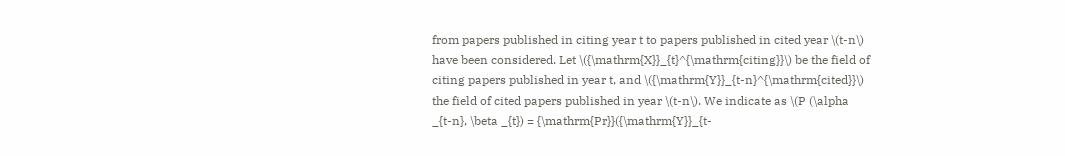from papers published in citing year t to papers published in cited year \(t-n\) have been considered. Let \({\mathrm{X}}_{t}^{\mathrm{citing}}\) be the field of citing papers published in year t, and \({\mathrm{Y}}_{t-n}^{\mathrm{cited}}\) the field of cited papers published in year \(t-n\). We indicate as \(P (\alpha _{t-n}, \beta _{t}) = {\mathrm{Pr}}({\mathrm{Y}}_{t-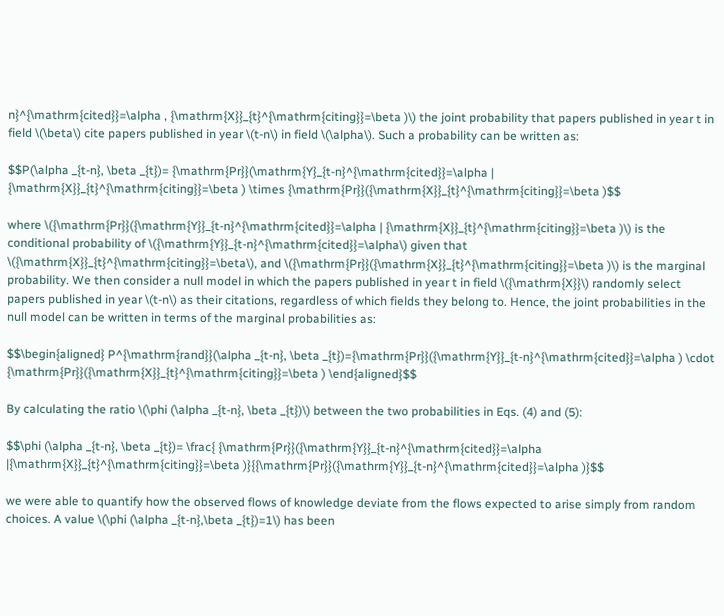n}^{\mathrm{cited}}=\alpha , {\mathrm{X}}_{t}^{\mathrm{citing}}=\beta )\) the joint probability that papers published in year t in field \(\beta\) cite papers published in year \(t-n\) in field \(\alpha\). Such a probability can be written as:

$$P(\alpha _{t-n}, \beta _{t})= {\mathrm{Pr}}(\mathrm{Y}_{t-n}^{\mathrm{cited}}=\alpha | {\mathrm{X}}_{t}^{\mathrm{citing}}=\beta ) \times {\mathrm{Pr}}({\mathrm{X}}_{t}^{\mathrm{citing}}=\beta )$$

where \({\mathrm{Pr}}({\mathrm{Y}}_{t-n}^{\mathrm{cited}}=\alpha | {\mathrm{X}}_{t}^{\mathrm{citing}}=\beta )\) is the conditional probability of \({\mathrm{Y}}_{t-n}^{\mathrm{cited}}=\alpha\) given that \({\mathrm{X}}_{t}^{\mathrm{citing}}=\beta\), and \({\mathrm{Pr}}({\mathrm{X}}_{t}^{\mathrm{citing}}=\beta )\) is the marginal probability. We then consider a null model in which the papers published in year t in field \({\mathrm{X}}\) randomly select papers published in year \(t-n\) as their citations, regardless of which fields they belong to. Hence, the joint probabilities in the null model can be written in terms of the marginal probabilities as:

$$\begin{aligned} P^{\mathrm{rand}}(\alpha _{t-n}, \beta _{t})={\mathrm{Pr}}({\mathrm{Y}}_{t-n}^{\mathrm{cited}}=\alpha ) \cdot {\mathrm{Pr}}({\mathrm{X}}_{t}^{\mathrm{citing}}=\beta ) \end{aligned}$$

By calculating the ratio \(\phi (\alpha _{t-n}, \beta _{t})\) between the two probabilities in Eqs. (4) and (5):

$$\phi (\alpha _{t-n}, \beta _{t})= \frac{ {\mathrm{Pr}}({\mathrm{Y}}_{t-n}^{\mathrm{cited}}=\alpha |{\mathrm{X}}_{t}^{\mathrm{citing}}=\beta )}{{\mathrm{Pr}}({\mathrm{Y}}_{t-n}^{\mathrm{cited}}=\alpha )}$$

we were able to quantify how the observed flows of knowledge deviate from the flows expected to arise simply from random choices. A value \(\phi (\alpha _{t-n},\beta _{t})=1\) has been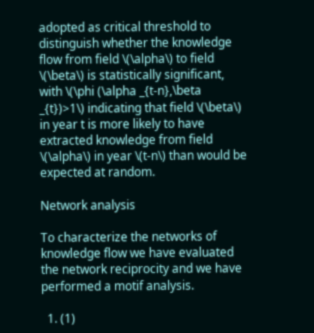adopted as critical threshold to distinguish whether the knowledge flow from field \(\alpha\) to field \(\beta\) is statistically significant, with \(\phi (\alpha _{t-n},\beta _{t})>1\) indicating that field \(\beta\) in year t is more likely to have extracted knowledge from field \(\alpha\) in year \(t-n\) than would be expected at random.

Network analysis

To characterize the networks of knowledge flow we have evaluated the network reciprocity and we have performed a motif analysis.

  1. (1)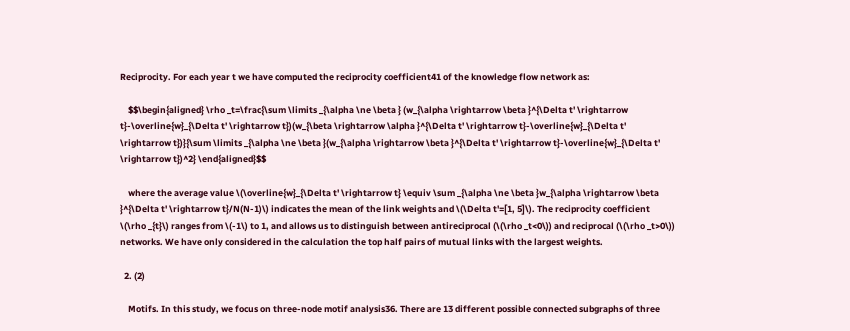Reciprocity. For each year t we have computed the reciprocity coefficient41 of the knowledge flow network as:

    $$\begin{aligned} \rho _t=\frac{\sum \limits _{\alpha \ne \beta } (w_{\alpha \rightarrow \beta }^{\Delta t' \rightarrow t}-\overline{w}_{\Delta t' \rightarrow t})(w_{\beta \rightarrow \alpha }^{\Delta t' \rightarrow t}-\overline{w}_{\Delta t' \rightarrow t})}{\sum \limits _{\alpha \ne \beta }(w_{\alpha \rightarrow \beta }^{\Delta t' \rightarrow t}-\overline{w}_{\Delta t' \rightarrow t})^2} \end{aligned}$$

    where the average value \(\overline{w}_{\Delta t' \rightarrow t} \equiv \sum _{\alpha \ne \beta }w_{\alpha \rightarrow \beta }^{\Delta t' \rightarrow t}/N(N-1)\) indicates the mean of the link weights and \(\Delta t'=[1, 5]\). The reciprocity coefficient \(\rho _{t}\) ranges from \(-1\) to 1, and allows us to distinguish between antireciprocal (\(\rho _t<0\)) and reciprocal (\(\rho _t>0\)) networks. We have only considered in the calculation the top half pairs of mutual links with the largest weights.

  2. (2)

    Motifs. In this study, we focus on three-node motif analysis36. There are 13 different possible connected subgraphs of three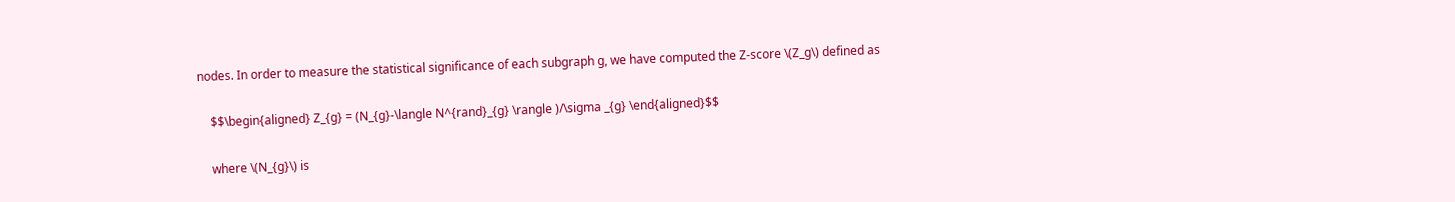nodes. In order to measure the statistical significance of each subgraph g, we have computed the Z-score \(Z_g\) defined as

    $$\begin{aligned} Z_{g} = (N_{g}-\langle N^{rand}_{g} \rangle )/\sigma _{g} \end{aligned}$$

    where \(N_{g}\) is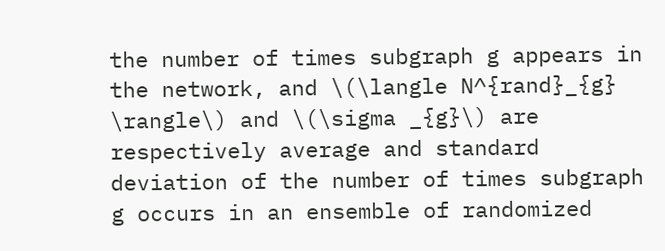the number of times subgraph g appears in the network, and \(\langle N^{rand}_{g} \rangle\) and \(\sigma _{g}\) are respectively average and standard deviation of the number of times subgraph g occurs in an ensemble of randomized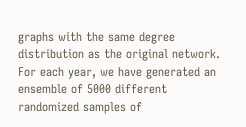graphs with the same degree distribution as the original network. For each year, we have generated an ensemble of 5000 different randomized samples of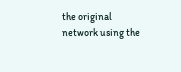the original network using the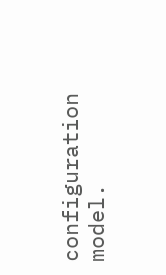configuration model.